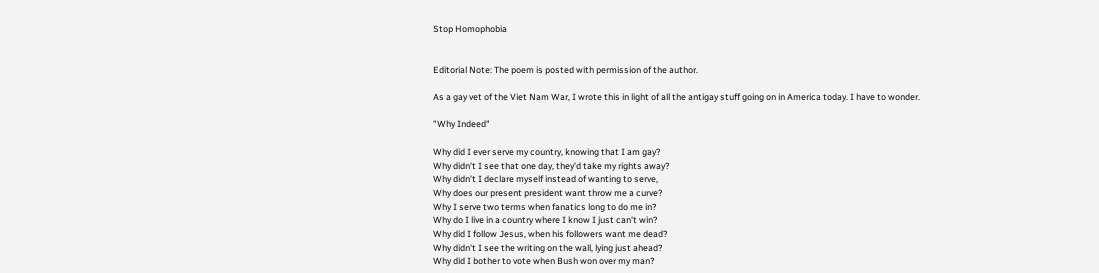Stop Homophobia


Editorial Note: The poem is posted with permission of the author.

As a gay vet of the Viet Nam War, I wrote this in light of all the antigay stuff going on in America today. I have to wonder.

"Why Indeed"

Why did I ever serve my country, knowing that I am gay?
Why didn't I see that one day, they'd take my rights away?
Why didn't I declare myself instead of wanting to serve,
Why does our present president want throw me a curve?
Why I serve two terms when fanatics long to do me in?
Why do I live in a country where I know I just can't win?
Why did I follow Jesus, when his followers want me dead?
Why didn't I see the writing on the wall, lying just ahead?
Why did I bother to vote when Bush won over my man?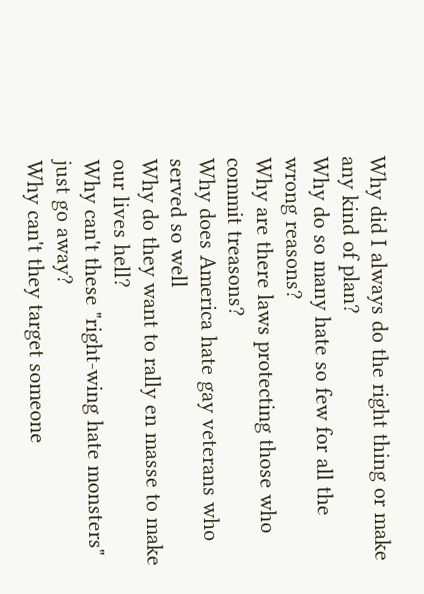Why did I always do the right thing or make any kind of plan?
Why do so many hate so few for all the wrong reasons?
Why are there laws protecting those who commit treasons?
Why does America hate gay veterans who served so well
Why do they want to rally en masse to make our lives hell?
Why can't these "right-wing hate monsters" just go away?
Why can't they target someone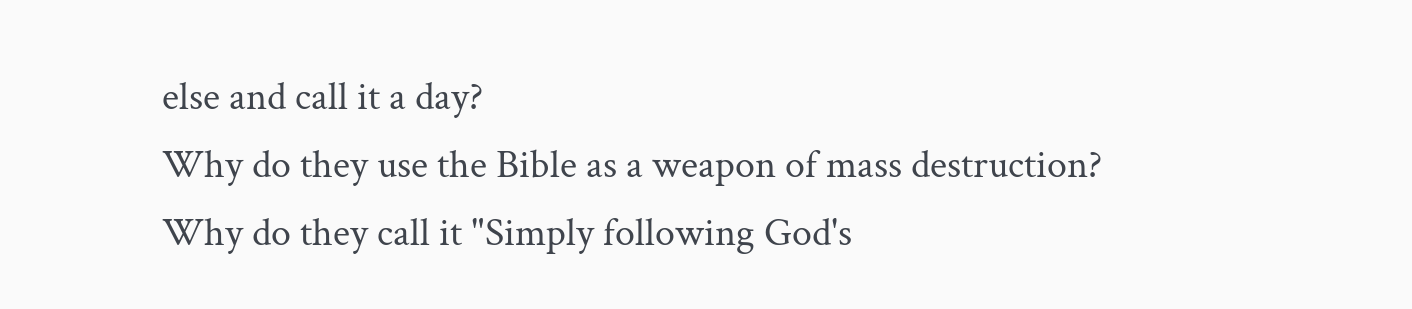else and call it a day?
Why do they use the Bible as a weapon of mass destruction?
Why do they call it "Simply following God's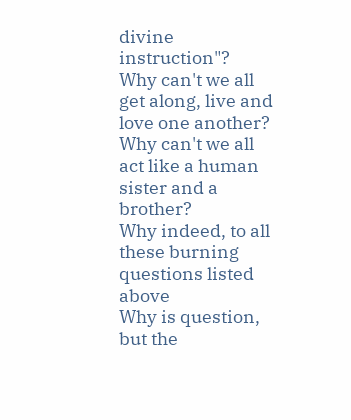divine instruction"?
Why can't we all get along, live and love one another?
Why can't we all act like a human sister and a brother?
Why indeed, to all these burning questions listed above
Why is question, but the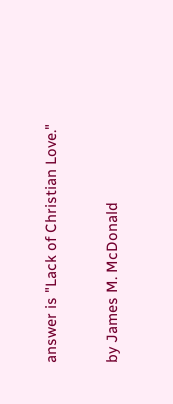answer is "Lack of Christian Love."

by James M. McDonald